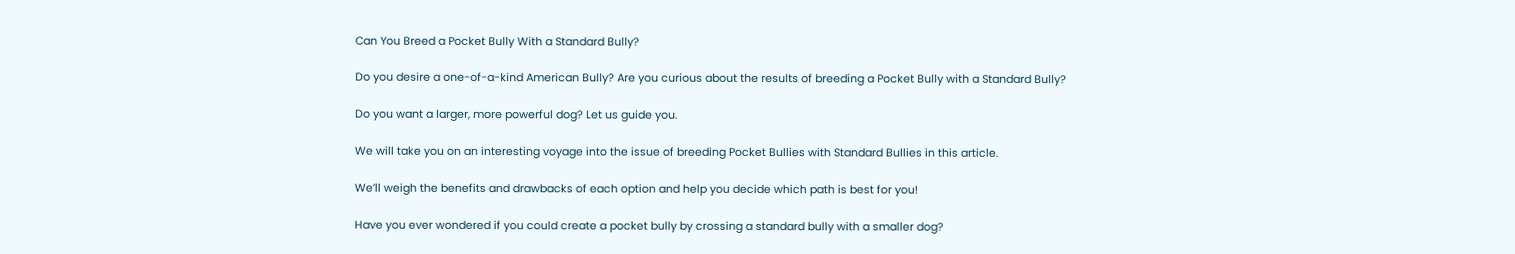Can You Breed a Pocket Bully With a Standard Bully?

Do you desire a one-of-a-kind American Bully? Are you curious about the results of breeding a Pocket Bully with a Standard Bully?

Do you want a larger, more powerful dog? Let us guide you.

We will take you on an interesting voyage into the issue of breeding Pocket Bullies with Standard Bullies in this article.

We’ll weigh the benefits and drawbacks of each option and help you decide which path is best for you!

Have you ever wondered if you could create a pocket bully by crossing a standard bully with a smaller dog?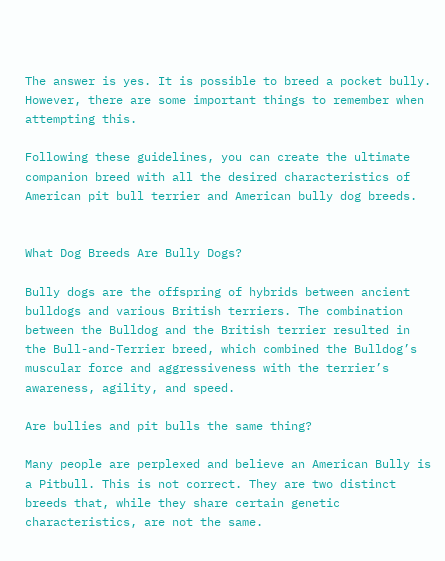The answer is yes. It is possible to breed a pocket bully. However, there are some important things to remember when attempting this.

Following these guidelines, you can create the ultimate companion breed with all the desired characteristics of American pit bull terrier and American bully dog breeds.


What Dog Breeds Are Bully Dogs?

Bully dogs are the offspring of hybrids between ancient bulldogs and various British terriers. The combination between the Bulldog and the British terrier resulted in the Bull-and-Terrier breed, which combined the Bulldog’s muscular force and aggressiveness with the terrier’s awareness, agility, and speed.

Are bullies and pit bulls the same thing?

Many people are perplexed and believe an American Bully is a Pitbull. This is not correct. They are two distinct breeds that, while they share certain genetic characteristics, are not the same.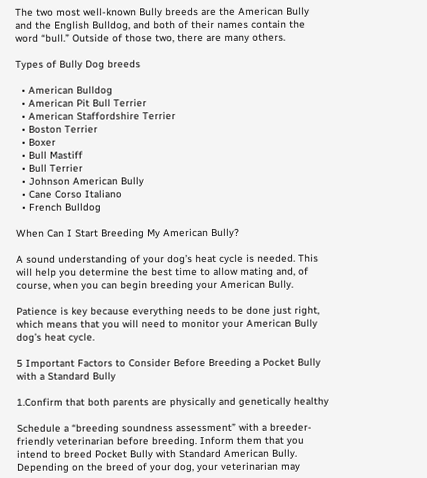The two most well-known Bully breeds are the American Bully and the English Bulldog, and both of their names contain the word “bull.” Outside of those two, there are many others.

Types of Bully Dog breeds

  • American Bulldog
  • American Pit Bull Terrier
  • American Staffordshire Terrier
  • Boston Terrier
  • Boxer
  • Bull Mastiff
  • Bull Terrier
  • Johnson American Bully
  • Cane Corso Italiano
  • French Bulldog

When Can I Start Breeding My American Bully?

A sound understanding of your dog’s heat cycle is needed. This will help you determine the best time to allow mating and, of course, when you can begin breeding your American Bully.

Patience is key because everything needs to be done just right, which means that you will need to monitor your American Bully dog’s heat cycle.

5 Important Factors to Consider Before Breeding a Pocket Bully with a Standard Bully

1.Confirm that both parents are physically and genetically healthy

Schedule a “breeding soundness assessment” with a breeder-friendly veterinarian before breeding. Inform them that you intend to breed Pocket Bully with Standard American Bully. Depending on the breed of your dog, your veterinarian may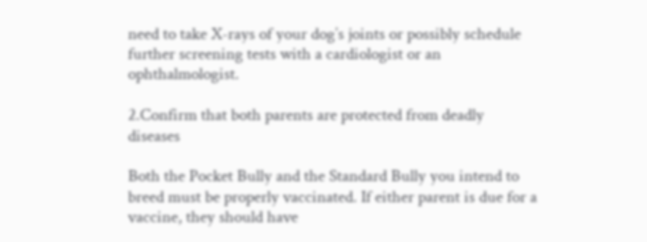need to take X-rays of your dog’s joints or possibly schedule further screening tests with a cardiologist or an ophthalmologist.

2.Confirm that both parents are protected from deadly diseases

Both the Pocket Bully and the Standard Bully you intend to breed must be properly vaccinated. If either parent is due for a vaccine, they should have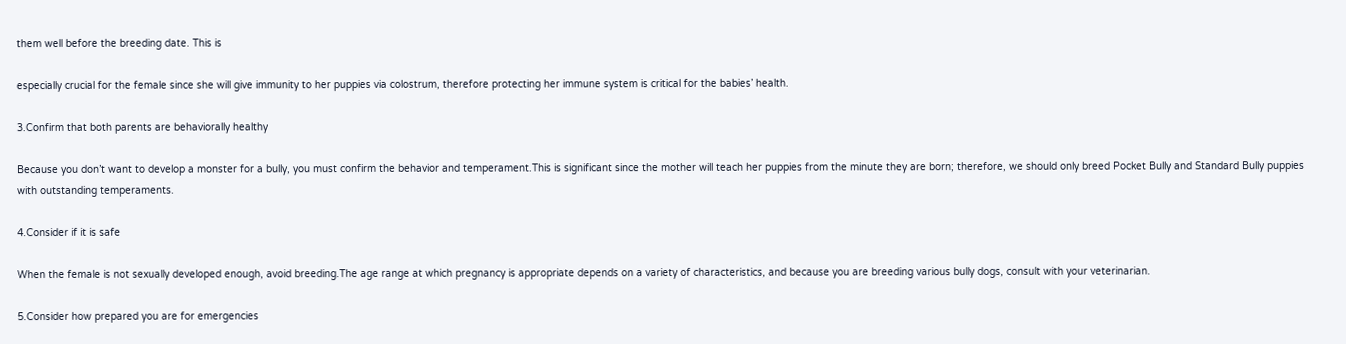them well before the breeding date. This is

especially crucial for the female since she will give immunity to her puppies via colostrum, therefore protecting her immune system is critical for the babies’ health.

3.Confirm that both parents are behaviorally healthy

Because you don’t want to develop a monster for a bully, you must confirm the behavior and temperament.This is significant since the mother will teach her puppies from the minute they are born; therefore, we should only breed Pocket Bully and Standard Bully puppies with outstanding temperaments.

4.Consider if it is safe

When the female is not sexually developed enough, avoid breeding.The age range at which pregnancy is appropriate depends on a variety of characteristics, and because you are breeding various bully dogs, consult with your veterinarian.

5.Consider how prepared you are for emergencies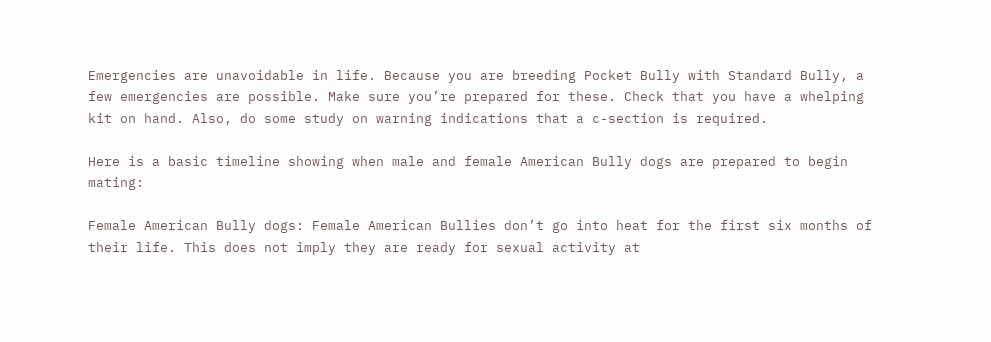Emergencies are unavoidable in life. Because you are breeding Pocket Bully with Standard Bully, a few emergencies are possible. Make sure you’re prepared for these. Check that you have a whelping kit on hand. Also, do some study on warning indications that a c-section is required.

Here is a basic timeline showing when male and female American Bully dogs are prepared to begin mating:

Female American Bully dogs: Female American Bullies don’t go into heat for the first six months of their life. This does not imply they are ready for sexual activity at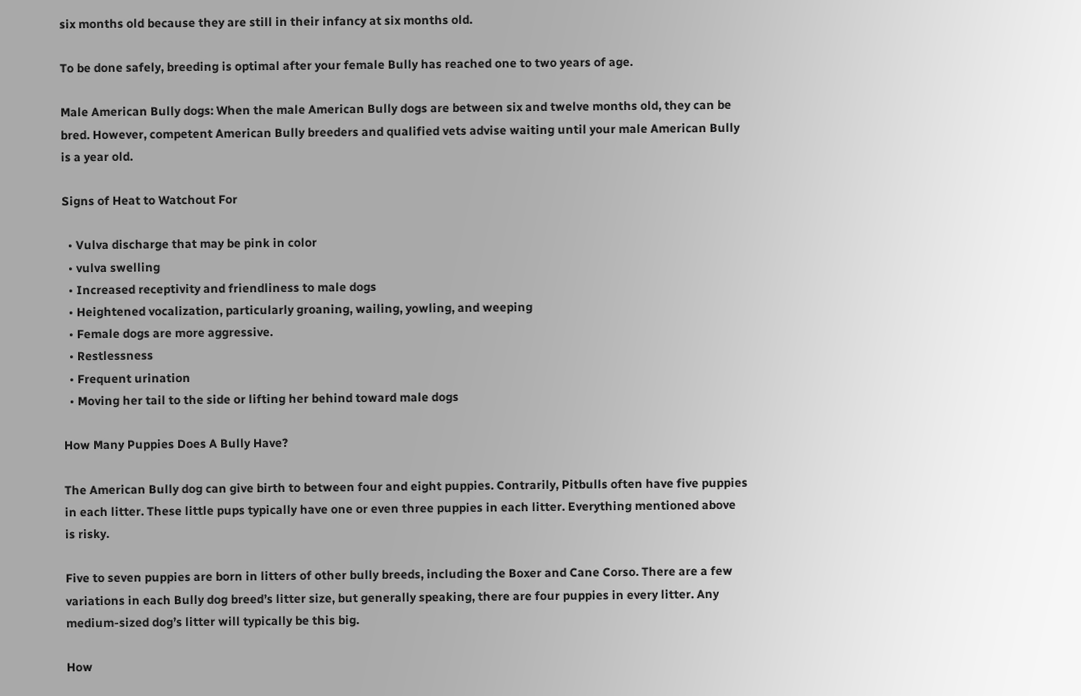six months old because they are still in their infancy at six months old.

To be done safely, breeding is optimal after your female Bully has reached one to two years of age.

Male American Bully dogs: When the male American Bully dogs are between six and twelve months old, they can be bred. However, competent American Bully breeders and qualified vets advise waiting until your male American Bully is a year old.

Signs of Heat to Watchout For

  • Vulva discharge that may be pink in color
  • vulva swelling
  • Increased receptivity and friendliness to male dogs
  • Heightened vocalization, particularly groaning, wailing, yowling, and weeping
  • Female dogs are more aggressive.
  • Restlessness
  • Frequent urination
  • Moving her tail to the side or lifting her behind toward male dogs

How Many Puppies Does A Bully Have?

The American Bully dog can give birth to between four and eight puppies. Contrarily, Pitbulls often have five puppies in each litter. These little pups typically have one or even three puppies in each litter. Everything mentioned above is risky.

Five to seven puppies are born in litters of other bully breeds, including the Boxer and Cane Corso. There are a few variations in each Bully dog breed’s litter size, but generally speaking, there are four puppies in every litter. Any medium-sized dog’s litter will typically be this big.

How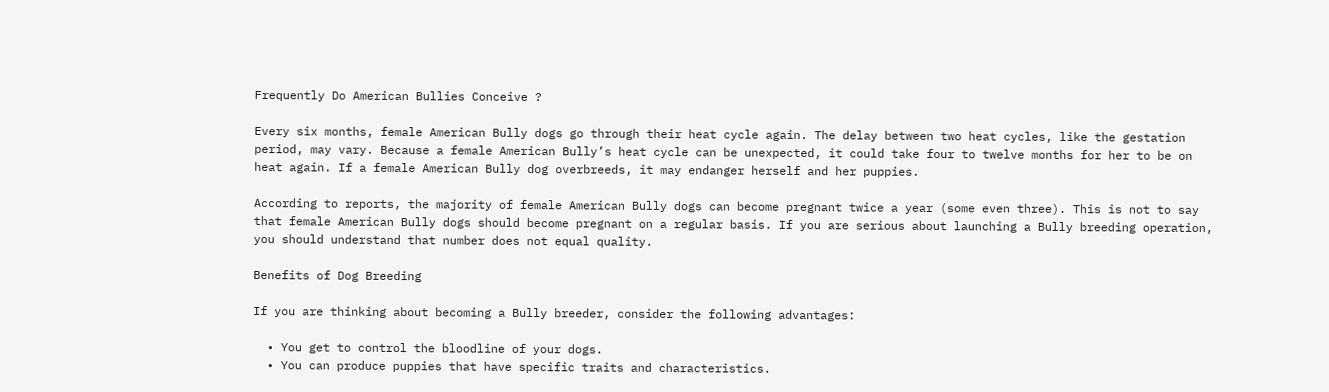Frequently Do American Bullies Conceive ?

Every six months, female American Bully dogs go through their heat cycle again. The delay between two heat cycles, like the gestation period, may vary. Because a female American Bully’s heat cycle can be unexpected, it could take four to twelve months for her to be on heat again. If a female American Bully dog overbreeds, it may endanger herself and her puppies.

According to reports, the majority of female American Bully dogs can become pregnant twice a year (some even three). This is not to say that female American Bully dogs should become pregnant on a regular basis. If you are serious about launching a Bully breeding operation, you should understand that number does not equal quality.

Benefits of Dog Breeding

If you are thinking about becoming a Bully breeder, consider the following advantages:

  • You get to control the bloodline of your dogs.
  • You can produce puppies that have specific traits and characteristics.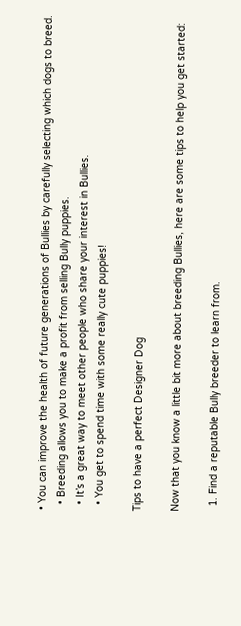• You can improve the health of future generations of Bullies by carefully selecting which dogs to breed.
  • Breeding allows you to make a profit from selling Bully puppies.
  • It’s a great way to meet other people who share your interest in Bullies.
  • You get to spend time with some really cute puppies!

Tips to have a perfect Designer Dog

Now that you know a little bit more about breeding Bullies, here are some tips to help you get started:

  1. Find a reputable Bully breeder to learn from.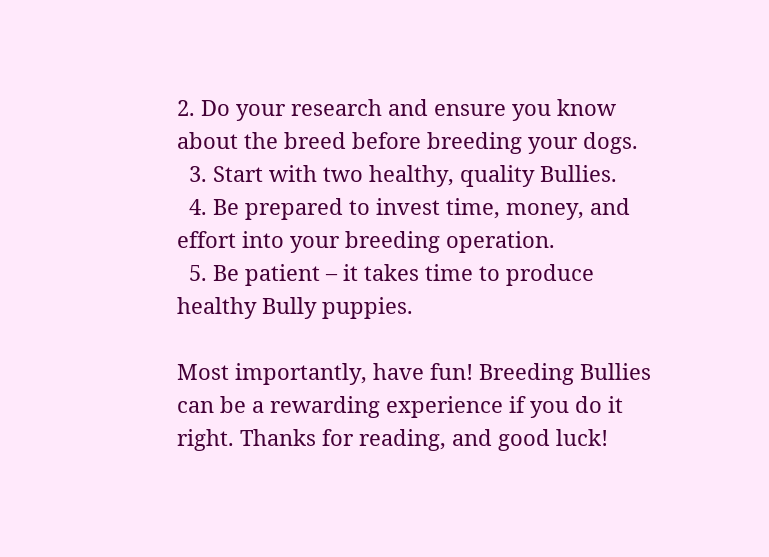2. Do your research and ensure you know about the breed before breeding your dogs.
  3. Start with two healthy, quality Bullies.
  4. Be prepared to invest time, money, and effort into your breeding operation.
  5. Be patient – it takes time to produce healthy Bully puppies.

Most importantly, have fun! Breeding Bullies can be a rewarding experience if you do it right. Thanks for reading, and good luck!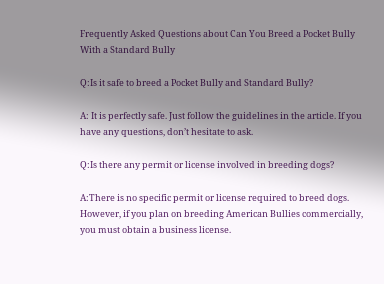Frequently Asked Questions about Can You Breed a Pocket Bully With a Standard Bully

Q:Is it safe to breed a Pocket Bully and Standard Bully?

A: It is perfectly safe. Just follow the guidelines in the article. If you have any questions, don’t hesitate to ask.

Q:Is there any permit or license involved in breeding dogs?

A:There is no specific permit or license required to breed dogs. However, if you plan on breeding American Bullies commercially, you must obtain a business license.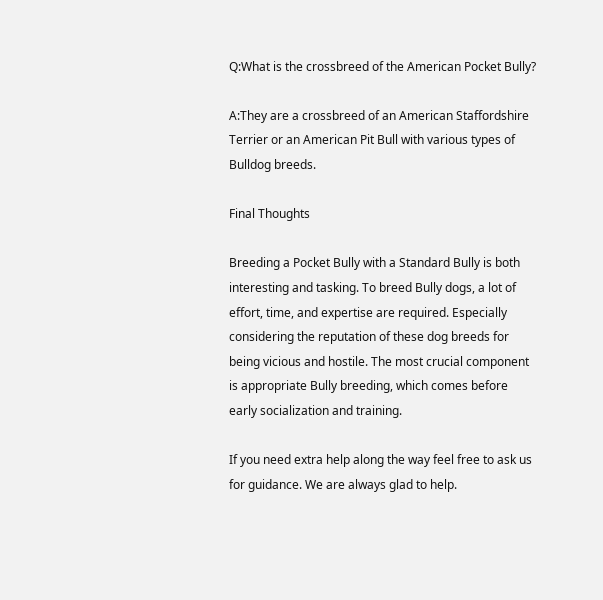Q:What is the crossbreed of the American Pocket Bully?

A:They are a crossbreed of an American Staffordshire Terrier or an American Pit Bull with various types of Bulldog breeds.

Final Thoughts

Breeding a Pocket Bully with a Standard Bully is both interesting and tasking. To breed Bully dogs, a lot of effort, time, and expertise are required. Especially considering the reputation of these dog breeds for being vicious and hostile. The most crucial component is appropriate Bully breeding, which comes before early socialization and training.

If you need extra help along the way feel free to ask us for guidance. We are always glad to help.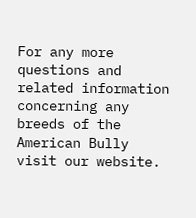For any more questions and related information concerning any breeds of the American Bully visit our website.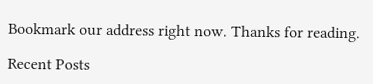Bookmark our address right now. Thanks for reading.

Recent Posts